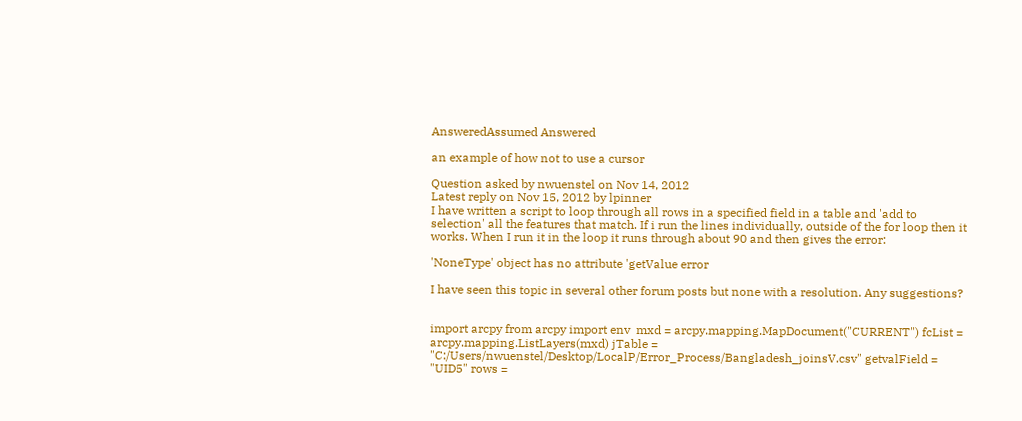AnsweredAssumed Answered

an example of how not to use a cursor

Question asked by nwuenstel on Nov 14, 2012
Latest reply on Nov 15, 2012 by lpinner
I have written a script to loop through all rows in a specified field in a table and 'add to selection' all the features that match. If i run the lines individually, outside of the for loop then it works. When I run it in the loop it runs through about 90 and then gives the error:

'NoneType' object has no attribute 'getValue error

I have seen this topic in several other forum posts but none with a resolution. Any suggestions?


import arcpy from arcpy import env  mxd = arcpy.mapping.MapDocument("CURRENT") fcList = arcpy.mapping.ListLayers(mxd) jTable = "C:/Users/nwuenstel/Desktop/LocalP/Error_Process/Bangladesh_joinsV.csv" getvalField = "UID5" rows =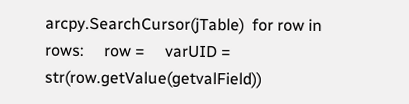arcpy.SearchCursor(jTable)  for row in rows:     row =     varUID = str(row.getValue(getvalField))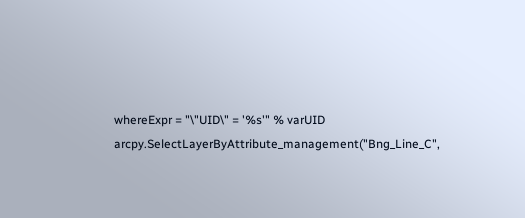whereExpr = "\"UID\" = '%s'" % varUID     arcpy.SelectLayerByAttribute_management("Bng_Line_C",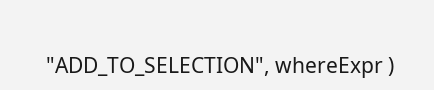"ADD_TO_SELECTION", whereExpr )